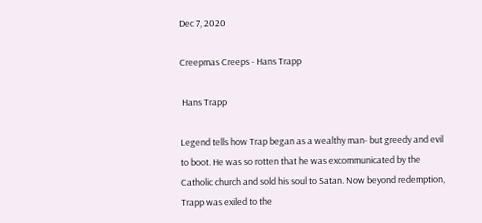Dec 7, 2020

Creepmas Creeps - Hans Trapp

 Hans Trapp

Legend tells how Trap began as a wealthy man- but greedy and evil to boot. He was so rotten that he was excommunicated by the Catholic church and sold his soul to Satan. Now beyond redemption, Trapp was exiled to the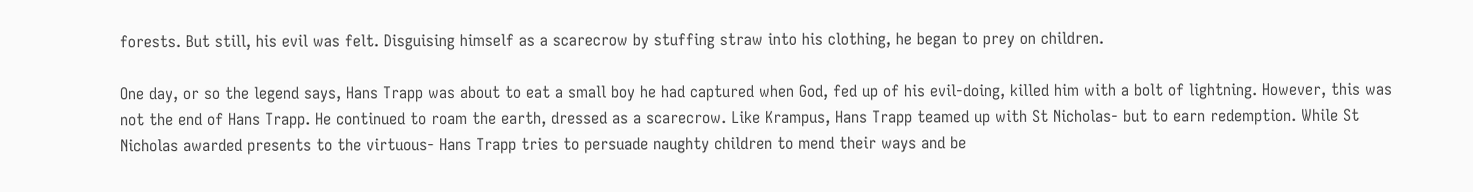forests. But still, his evil was felt. Disguising himself as a scarecrow by stuffing straw into his clothing, he began to prey on children.

One day, or so the legend says, Hans Trapp was about to eat a small boy he had captured when God, fed up of his evil-doing, killed him with a bolt of lightning. However, this was not the end of Hans Trapp. He continued to roam the earth, dressed as a scarecrow. Like Krampus, Hans Trapp teamed up with St Nicholas- but to earn redemption. While St Nicholas awarded presents to the virtuous- Hans Trapp tries to persuade naughty children to mend their ways and be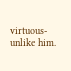virtuous- unlike him.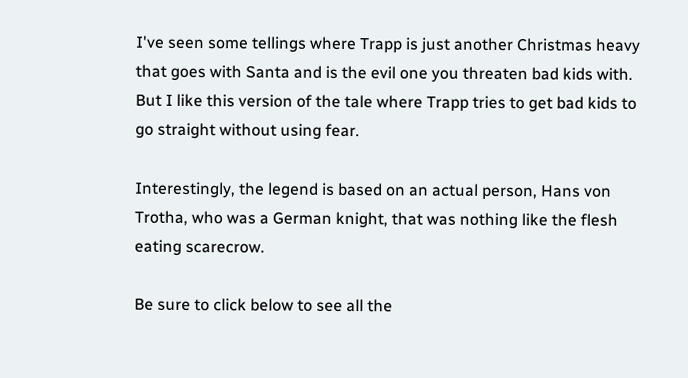I've seen some tellings where Trapp is just another Christmas heavy that goes with Santa and is the evil one you threaten bad kids with. But I like this version of the tale where Trapp tries to get bad kids to go straight without using fear.

Interestingly, the legend is based on an actual person, Hans von Trotha, who was a German knight, that was nothing like the flesh eating scarecrow.

Be sure to click below to see all the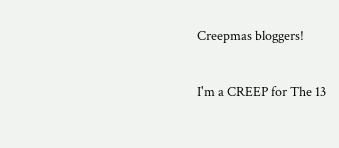Creepmas bloggers!

I'm a CREEP for The 13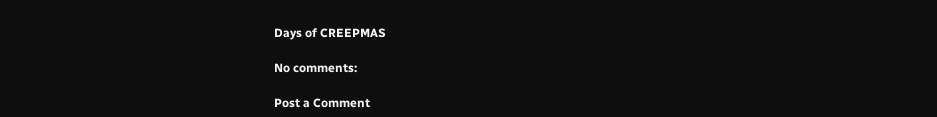Days of CREEPMAS

No comments:

Post a Comment